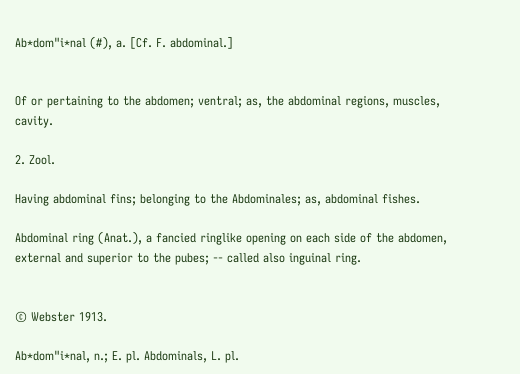Ab*dom"i*nal (#), a. [Cf. F. abdominal.]


Of or pertaining to the abdomen; ventral; as, the abdominal regions, muscles, cavity.

2. Zool.

Having abdominal fins; belonging to the Abdominales; as, abdominal fishes.

Abdominal ring (Anat.), a fancied ringlike opening on each side of the abdomen, external and superior to the pubes; -- called also inguinal ring.


© Webster 1913.

Ab*dom"i*nal, n.; E. pl. Abdominals, L. pl.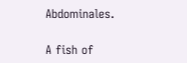Abdominales.

A fish of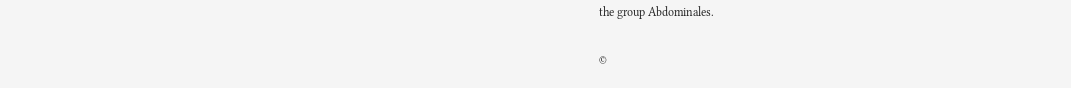the group Abdominales.


©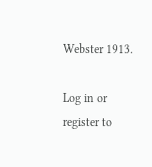Webster 1913.

Log in or register to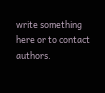write something here or to contact authors.